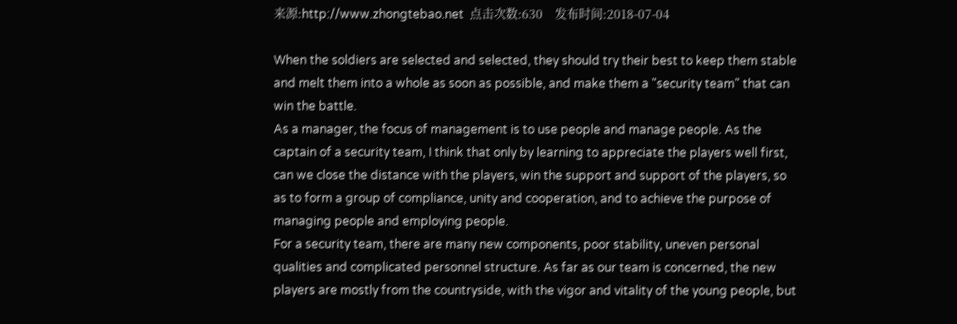来源:http://www.zhongtebao.net  点击次数:630    发布时间:2018-07-04

When the soldiers are selected and selected, they should try their best to keep them stable and melt them into a whole as soon as possible, and make them a "security team" that can win the battle.
As a manager, the focus of management is to use people and manage people. As the captain of a security team, I think that only by learning to appreciate the players well first, can we close the distance with the players, win the support and support of the players, so as to form a group of compliance, unity and cooperation, and to achieve the purpose of managing people and employing people.
For a security team, there are many new components, poor stability, uneven personal qualities and complicated personnel structure. As far as our team is concerned, the new players are mostly from the countryside, with the vigor and vitality of the young people, but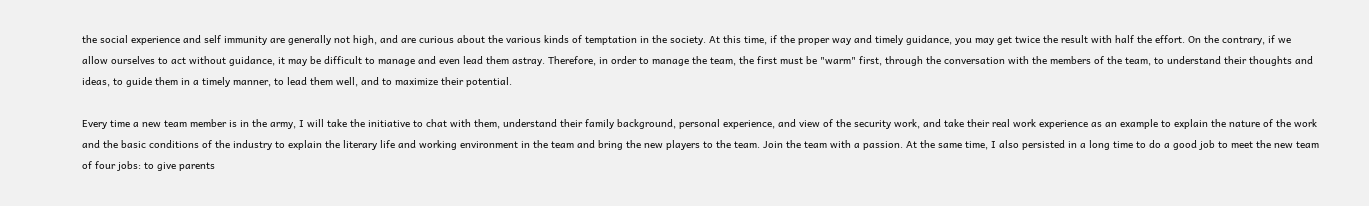the social experience and self immunity are generally not high, and are curious about the various kinds of temptation in the society. At this time, if the proper way and timely guidance, you may get twice the result with half the effort. On the contrary, if we allow ourselves to act without guidance, it may be difficult to manage and even lead them astray. Therefore, in order to manage the team, the first must be "warm" first, through the conversation with the members of the team, to understand their thoughts and ideas, to guide them in a timely manner, to lead them well, and to maximize their potential.

Every time a new team member is in the army, I will take the initiative to chat with them, understand their family background, personal experience, and view of the security work, and take their real work experience as an example to explain the nature of the work and the basic conditions of the industry to explain the literary life and working environment in the team and bring the new players to the team. Join the team with a passion. At the same time, I also persisted in a long time to do a good job to meet the new team of four jobs: to give parents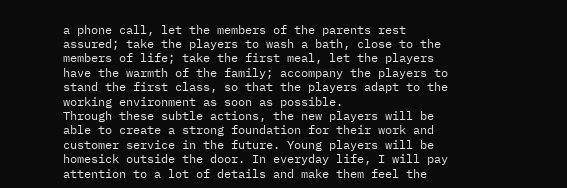a phone call, let the members of the parents rest assured; take the players to wash a bath, close to the members of life; take the first meal, let the players have the warmth of the family; accompany the players to stand the first class, so that the players adapt to the working environment as soon as possible.
Through these subtle actions, the new players will be able to create a strong foundation for their work and customer service in the future. Young players will be homesick outside the door. In everyday life, I will pay attention to a lot of details and make them feel the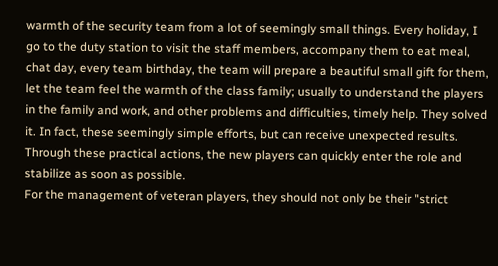warmth of the security team from a lot of seemingly small things. Every holiday, I go to the duty station to visit the staff members, accompany them to eat meal, chat day, every team birthday, the team will prepare a beautiful small gift for them, let the team feel the warmth of the class family; usually to understand the players in the family and work, and other problems and difficulties, timely help. They solved it. In fact, these seemingly simple efforts, but can receive unexpected results. Through these practical actions, the new players can quickly enter the role and stabilize as soon as possible.
For the management of veteran players, they should not only be their "strict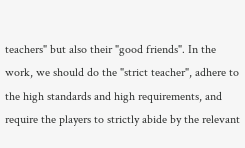teachers" but also their "good friends". In the work, we should do the "strict teacher", adhere to the high standards and high requirements, and require the players to strictly abide by the relevant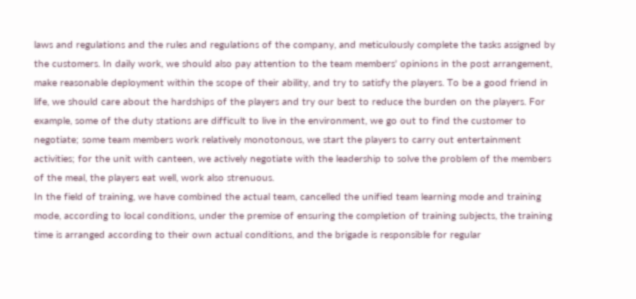laws and regulations and the rules and regulations of the company, and meticulously complete the tasks assigned by the customers. In daily work, we should also pay attention to the team members' opinions in the post arrangement, make reasonable deployment within the scope of their ability, and try to satisfy the players. To be a good friend in life, we should care about the hardships of the players and try our best to reduce the burden on the players. For example, some of the duty stations are difficult to live in the environment, we go out to find the customer to negotiate; some team members work relatively monotonous, we start the players to carry out entertainment activities; for the unit with canteen, we actively negotiate with the leadership to solve the problem of the members of the meal, the players eat well, work also strenuous.
In the field of training, we have combined the actual team, cancelled the unified team learning mode and training mode, according to local conditions, under the premise of ensuring the completion of training subjects, the training time is arranged according to their own actual conditions, and the brigade is responsible for regular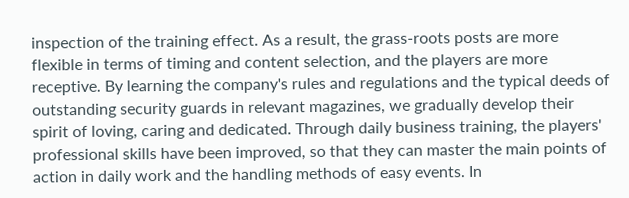inspection of the training effect. As a result, the grass-roots posts are more flexible in terms of timing and content selection, and the players are more receptive. By learning the company's rules and regulations and the typical deeds of outstanding security guards in relevant magazines, we gradually develop their spirit of loving, caring and dedicated. Through daily business training, the players' professional skills have been improved, so that they can master the main points of action in daily work and the handling methods of easy events. In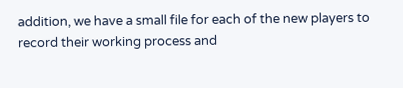addition, we have a small file for each of the new players to record their working process and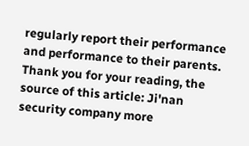regularly report their performance and performance to their parents.
Thank you for your reading, the source of this article: Ji'nan security company more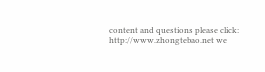content and questions please click: http://www.zhongtebao.net we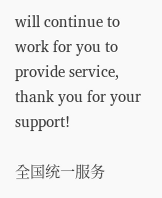will continue to work for you to provide service, thank you for your support!

全国统一服务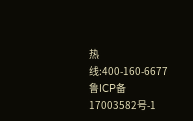热线:400-160-6677 鲁ICP备17003582号-1